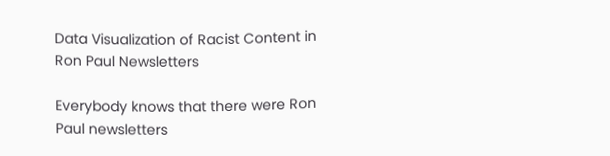Data Visualization of Racist Content in Ron Paul Newsletters

Everybody knows that there were Ron Paul newsletters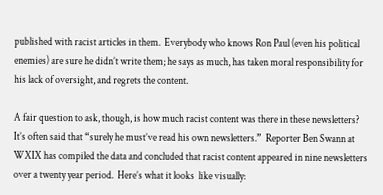published with racist articles in them.  Everybody who knows Ron Paul (even his political enemies) are sure he didn’t write them; he says as much, has taken moral responsibility for his lack of oversight, and regrets the content.

A fair question to ask, though, is how much racist content was there in these newsletters?  It’s often said that “surely he must’ve read his own newsletters.”  Reporter Ben Swann at WXIX has compiled the data and concluded that racist content appeared in nine newsletters over a twenty year period.  Here’s what it looks  like visually: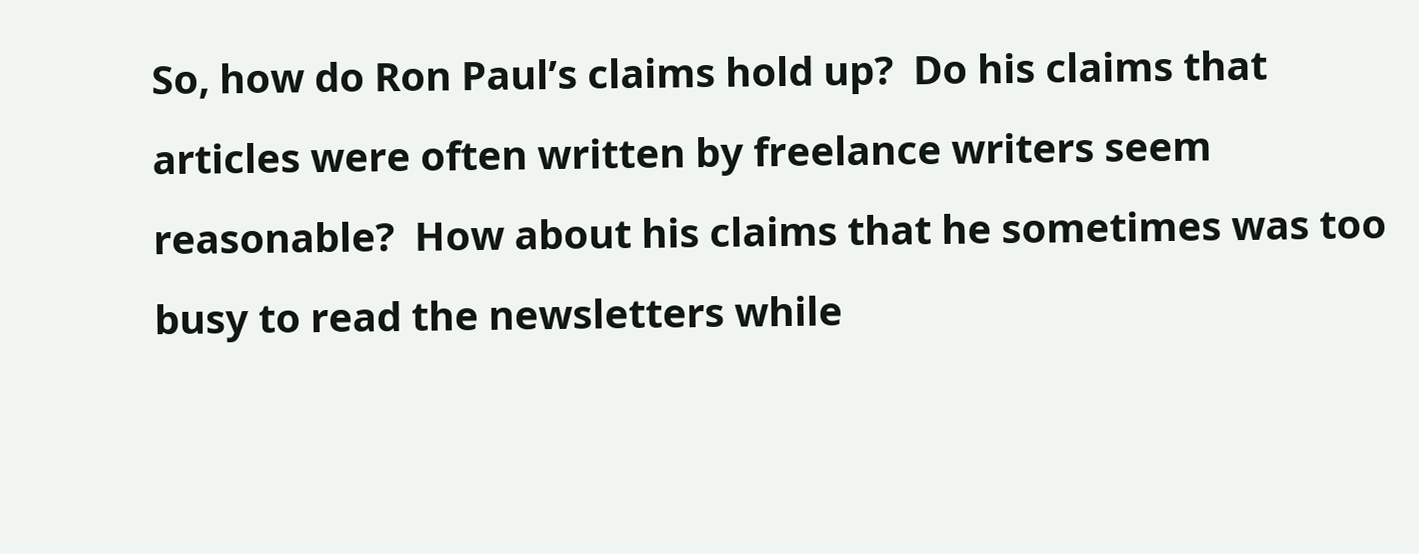So, how do Ron Paul’s claims hold up?  Do his claims that articles were often written by freelance writers seem reasonable?  How about his claims that he sometimes was too busy to read the newsletters while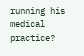running his medical practice?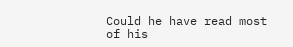Could he have read most of his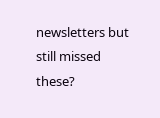newsletters but still missed these?